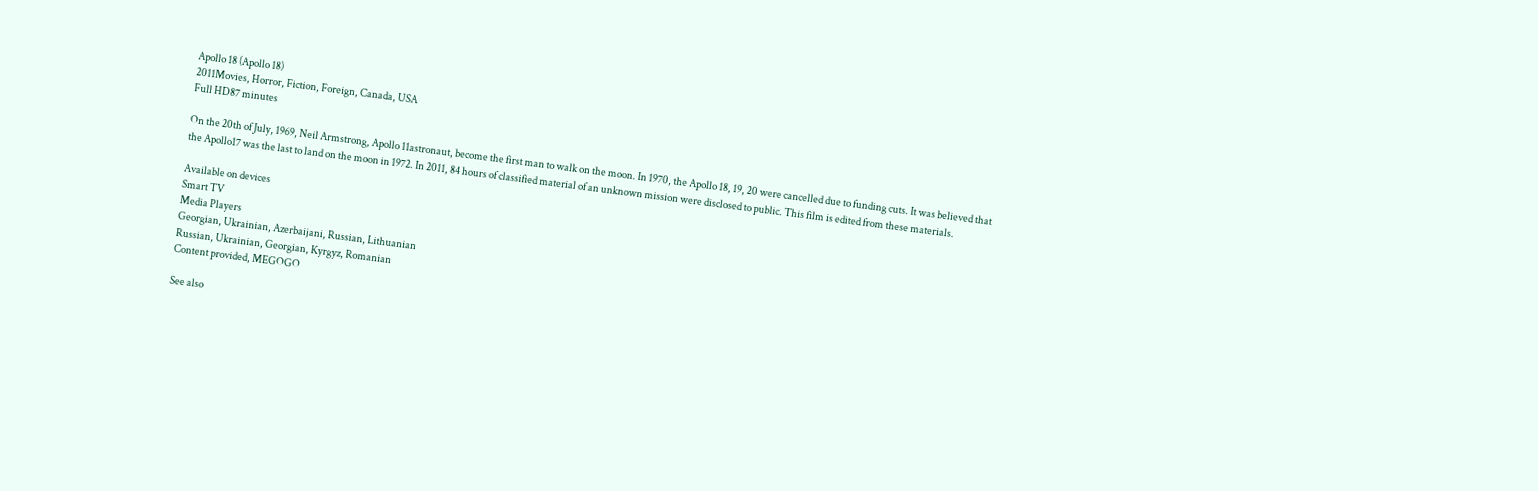Apollo 18 (Apollo 18)
2011Movies, Horror, Fiction, Foreign, Canada, USA
Full HD87 minutes

On the 20th of July, 1969, Neil Armstrong, Apollo 11astronaut, become the first man to walk on the moon. In 1970, the Apollo 18, 19, 20 were cancelled due to funding cuts. It was believed that the Apollo17 was the last to land on the moon in 1972. In 2011, 84 hours of classified material of an unknown mission were disclosed to public. This film is edited from these materials.

Available on devices
Smart TV
Media Players
Georgian, Ukrainian, Azerbaijani, Russian, Lithuanian
Russian, Ukrainian, Georgian, Kyrgyz, Romanian
Content provided, MEGOGO

See also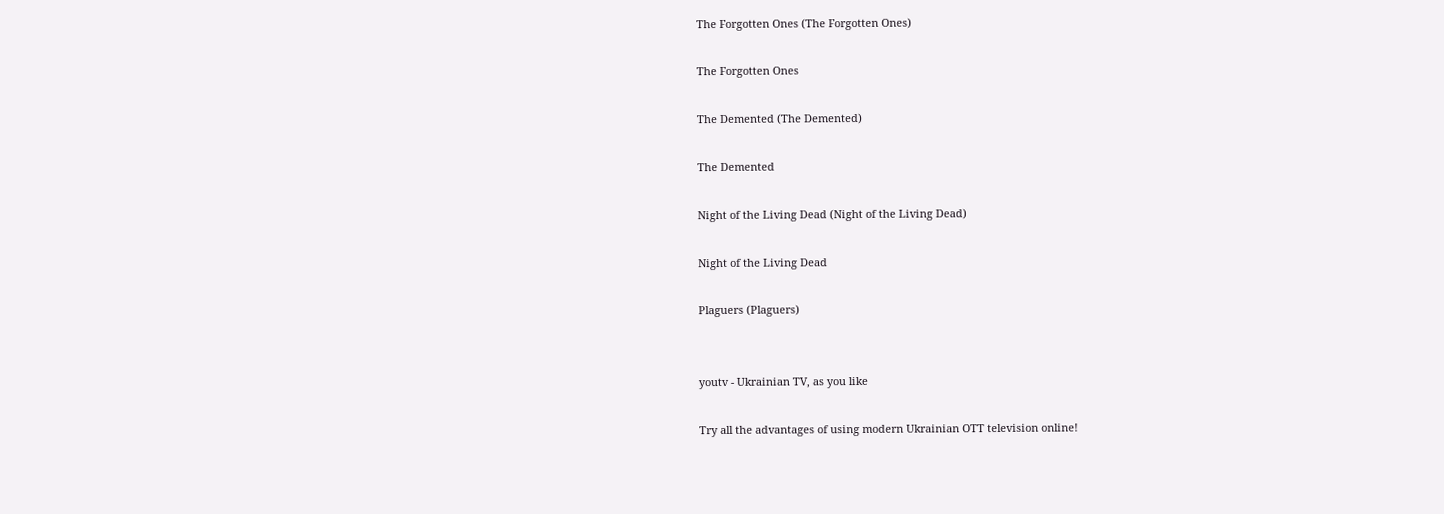The Forgotten Ones (The Forgotten Ones)

The Forgotten Ones

The Demented (The Demented)

The Demented

Night of the Living Dead (Night of the Living Dead)

Night of the Living Dead

Plaguers (Plaguers)


youtv - Ukrainian TV, as you like

Try all the advantages of using modern Ukrainian OTT television online!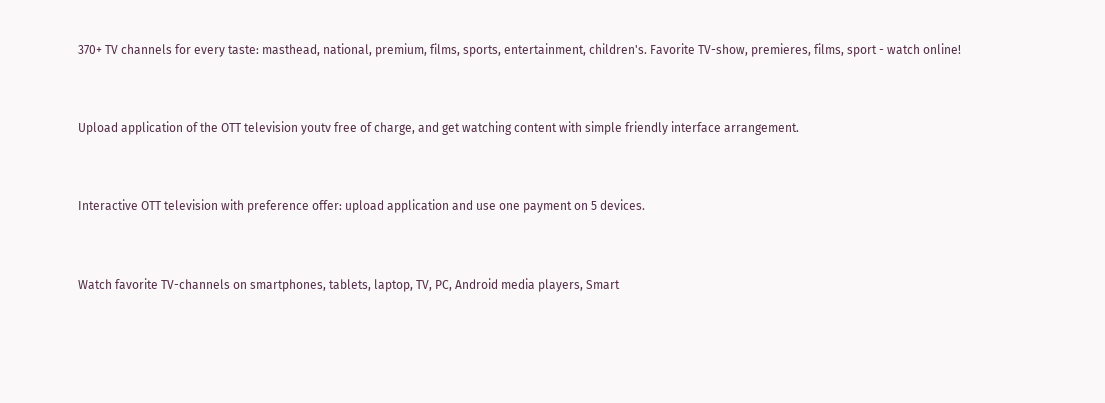370+ TV channels for every taste: masthead, national, premium, films, sports, entertainment, children's. Favorite TV-show, premieres, films, sport - watch online!



Upload application of the OTT television youtv free of charge, and get watching content with simple friendly interface arrangement.



Interactive OTT television with preference offer: upload application and use one payment on 5 devices.



Watch favorite TV-channels on smartphones, tablets, laptop, TV, PC, Android media players, Smart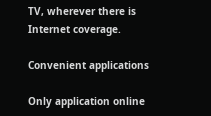TV, wherever there is Internet coverage.

Convenient applications

Only application online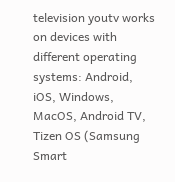television youtv works on devices with different operating systems: Android, iOS, Windows, MacOS, Android TV, Tizen OS (Samsung Smart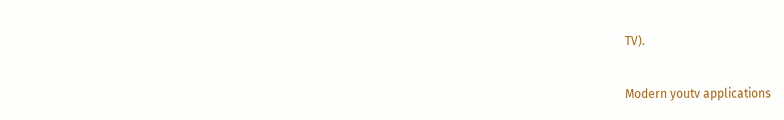TV).

Modern youtv applications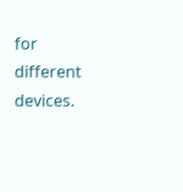for different devices.